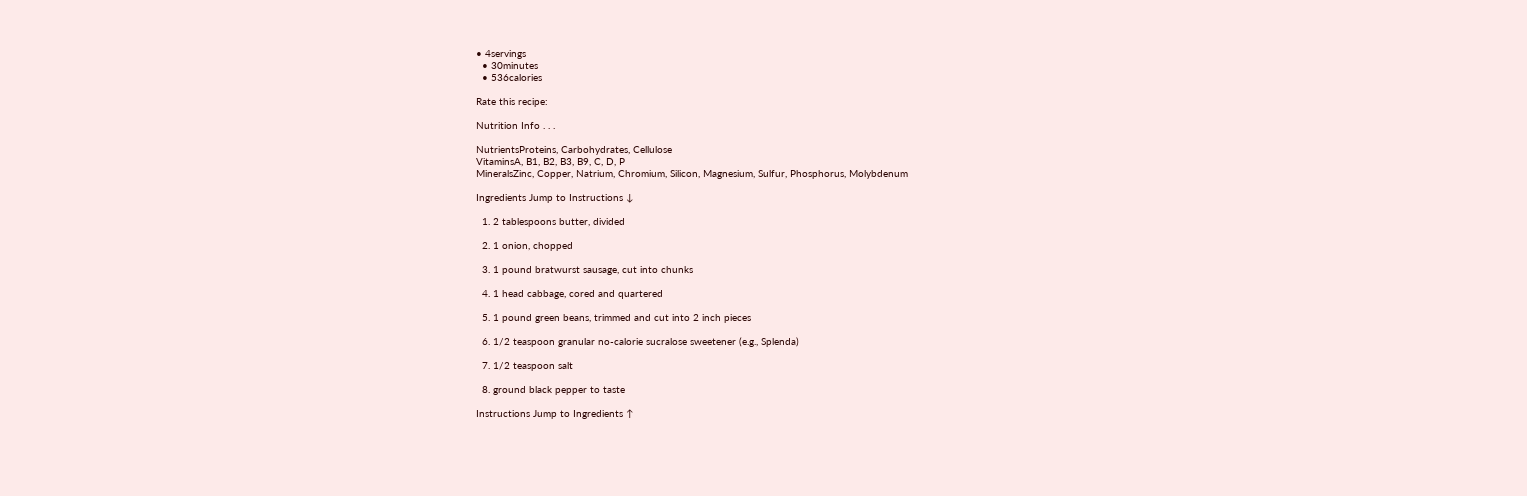• 4servings
  • 30minutes
  • 536calories

Rate this recipe:

Nutrition Info . . .

NutrientsProteins, Carbohydrates, Cellulose
VitaminsA, B1, B2, B3, B9, C, D, P
MineralsZinc, Copper, Natrium, Chromium, Silicon, Magnesium, Sulfur, Phosphorus, Molybdenum

Ingredients Jump to Instructions ↓

  1. 2 tablespoons butter, divided

  2. 1 onion, chopped

  3. 1 pound bratwurst sausage, cut into chunks

  4. 1 head cabbage, cored and quartered

  5. 1 pound green beans, trimmed and cut into 2 inch pieces

  6. 1/2 teaspoon granular no-calorie sucralose sweetener (e.g., Splenda)

  7. 1/2 teaspoon salt

  8. ground black pepper to taste

Instructions Jump to Ingredients ↑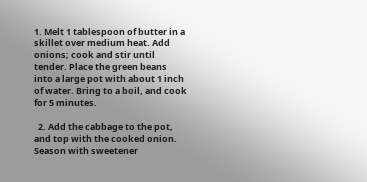1. Melt 1 tablespoon of butter in a skillet over medium heat. Add onions; cook and stir until tender. Place the green beans into a large pot with about 1 inch of water. Bring to a boil, and cook for 5 minutes.

  2. Add the cabbage to the pot, and top with the cooked onion. Season with sweetener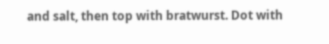and salt, then top with bratwurst. Dot with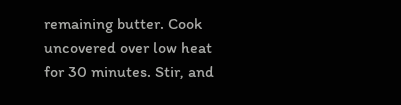remaining butter. Cook uncovered over low heat for 30 minutes. Stir, and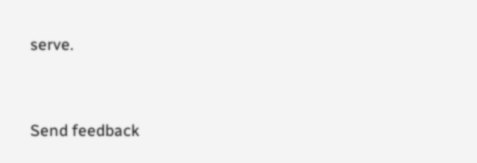serve.


Send feedback